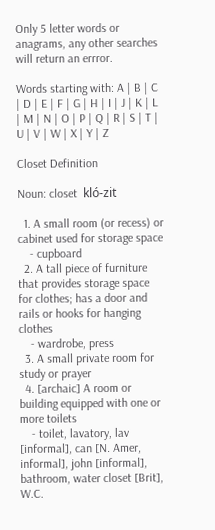Only 5 letter words or anagrams, any other searches will return an errror.

Words starting with: A | B | C | D | E | F | G | H | I | J | K | L | M | N | O | P | Q | R | S | T | U | V | W | X | Y | Z

Closet Definition

Noun: closet  kló-zit

  1. A small room (or recess) or cabinet used for storage space
    - cupboard
  2. A tall piece of furniture that provides storage space for clothes; has a door and rails or hooks for hanging clothes
    - wardrobe, press
  3. A small private room for study or prayer
  4. [archaic] A room or building equipped with one or more toilets
    - toilet, lavatory, lav [informal], can [N. Amer, informal], john [informal], bathroom, water closet [Brit], W.C.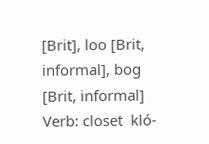[Brit], loo [Brit, informal], bog [Brit, informal]
Verb: closet  kló-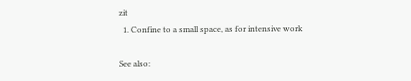zit
  1. Confine to a small space, as for intensive work

See also: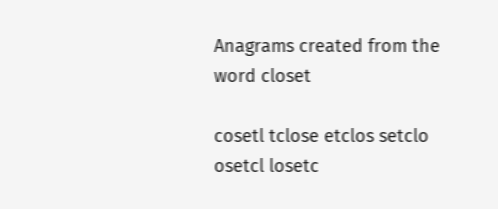Anagrams created from the word closet

cosetl tclose etclos setclo osetcl losetc